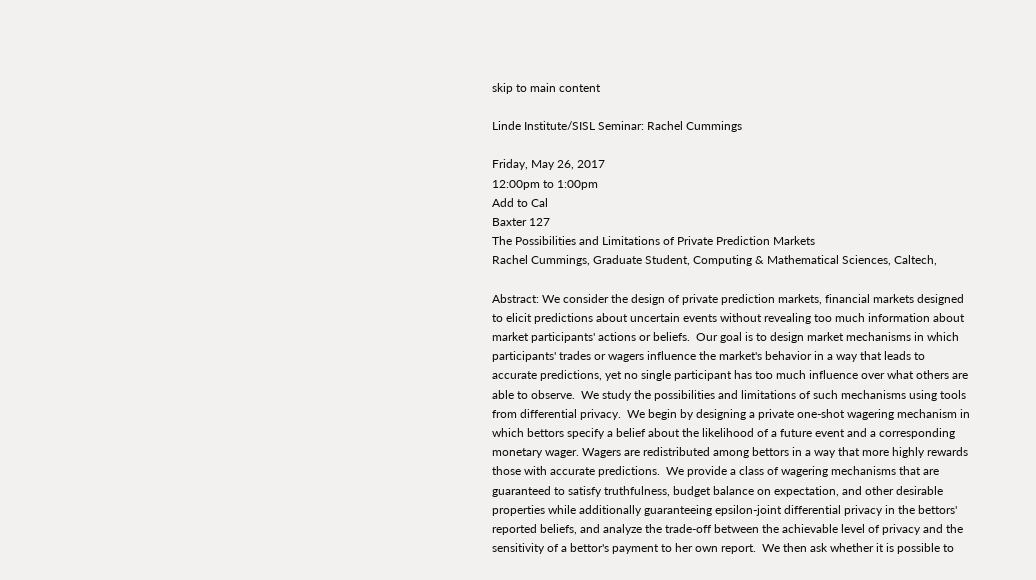skip to main content

Linde Institute/SISL Seminar: Rachel Cummings

Friday, May 26, 2017
12:00pm to 1:00pm
Add to Cal
Baxter 127
The Possibilities and Limitations of Private Prediction Markets
Rachel Cummings, Graduate Student, Computing & Mathematical Sciences, Caltech,

Abstract: We consider the design of private prediction markets, financial markets designed to elicit predictions about uncertain events without revealing too much information about market participants' actions or beliefs.  Our goal is to design market mechanisms in which participants' trades or wagers influence the market's behavior in a way that leads to accurate predictions, yet no single participant has too much influence over what others are able to observe.  We study the possibilities and limitations of such mechanisms using tools from differential privacy.  We begin by designing a private one-shot wagering mechanism in which bettors specify a belief about the likelihood of a future event and a corresponding monetary wager. Wagers are redistributed among bettors in a way that more highly rewards those with accurate predictions.  We provide a class of wagering mechanisms that are guaranteed to satisfy truthfulness, budget balance on expectation, and other desirable properties while additionally guaranteeing epsilon-joint differential privacy in the bettors' reported beliefs, and analyze the trade-off between the achievable level of privacy and the sensitivity of a bettor's payment to her own report.  We then ask whether it is possible to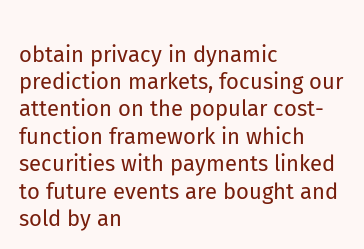obtain privacy in dynamic prediction markets, focusing our attention on the popular cost-function framework in which securities with payments linked to future events are bought and sold by an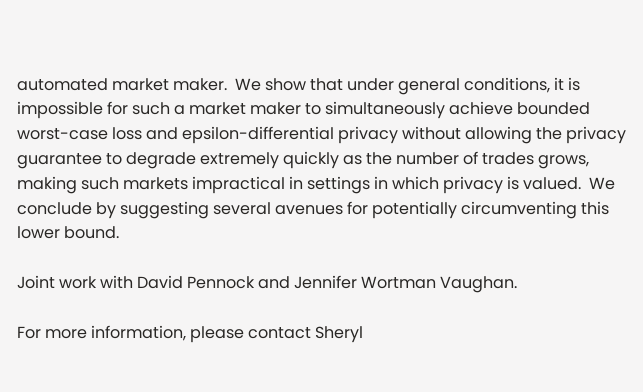automated market maker.  We show that under general conditions, it is impossible for such a market maker to simultaneously achieve bounded worst-case loss and epsilon-differential privacy without allowing the privacy guarantee to degrade extremely quickly as the number of trades grows, making such markets impractical in settings in which privacy is valued.  We conclude by suggesting several avenues for potentially circumventing this lower bound.

Joint work with David Pennock and Jennifer Wortman Vaughan.

For more information, please contact Sheryl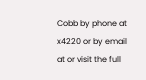Cobb by phone at x4220 or by email at or visit the full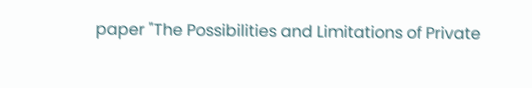paper "The Possibilities and Limitations of Private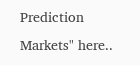Prediction Markets" here..